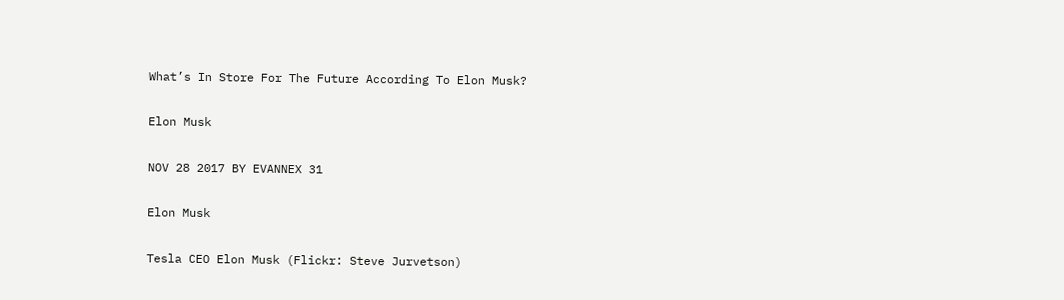What’s In Store For The Future According To Elon Musk?

Elon Musk

NOV 28 2017 BY EVANNEX 31

Elon Musk

Tesla CEO Elon Musk (Flickr: Steve Jurvetson)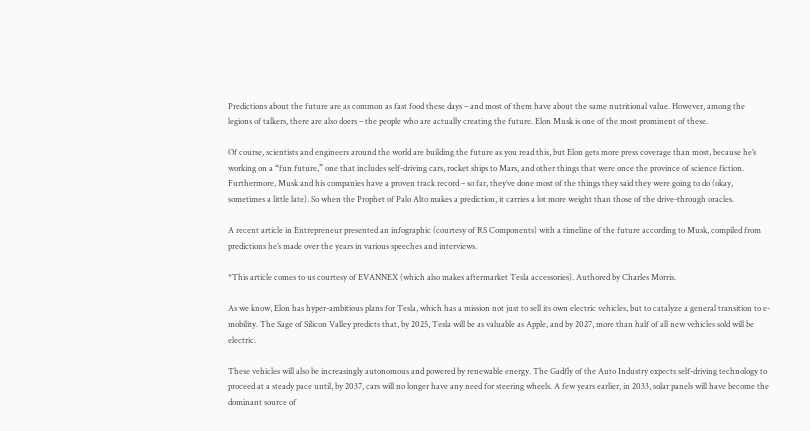Predictions about the future are as common as fast food these days – and most of them have about the same nutritional value. However, among the legions of talkers, there are also doers – the people who are actually creating the future. Elon Musk is one of the most prominent of these.

Of course, scientists and engineers around the world are building the future as you read this, but Elon gets more press coverage than most, because he’s working on a “fun future,” one that includes self-driving cars, rocket ships to Mars, and other things that were once the province of science fiction. Furthermore, Musk and his companies have a proven track record – so far, they’ve done most of the things they said they were going to do (okay, sometimes a little late). So when the Prophet of Palo Alto makes a prediction, it carries a lot more weight than those of the drive-through oracles.

A recent article in Entrepreneur presented an infographic (courtesy of RS Components) with a timeline of the future according to Musk, compiled from predictions he’s made over the years in various speeches and interviews.

*This article comes to us courtesy of EVANNEX (which also makes aftermarket Tesla accessories). Authored by Charles Morris.

As we know, Elon has hyper-ambitious plans for Tesla, which has a mission not just to sell its own electric vehicles, but to catalyze a general transition to e-mobility. The Sage of Silicon Valley predicts that, by 2025, Tesla will be as valuable as Apple, and by 2027, more than half of all new vehicles sold will be electric.

These vehicles will also be increasingly autonomous and powered by renewable energy. The Gadfly of the Auto Industry expects self-driving technology to proceed at a steady pace until, by 2037, cars will no longer have any need for steering wheels. A few years earlier, in 2033, solar panels will have become the dominant source of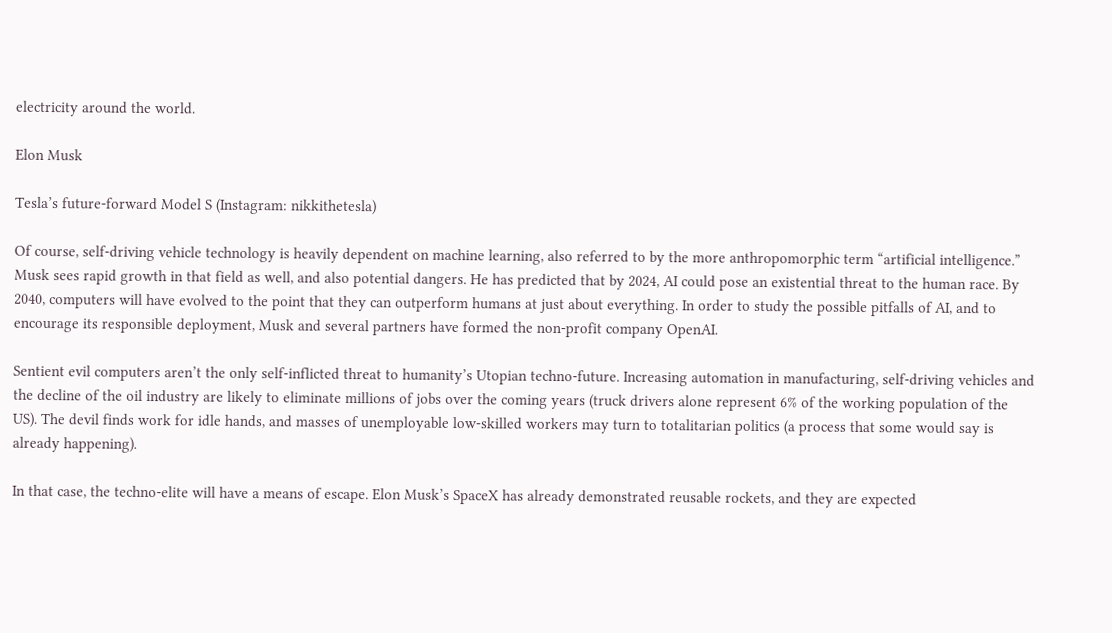electricity around the world.

Elon Musk

Tesla’s future-forward Model S (Instagram: nikkithetesla)

Of course, self-driving vehicle technology is heavily dependent on machine learning, also referred to by the more anthropomorphic term “artificial intelligence.” Musk sees rapid growth in that field as well, and also potential dangers. He has predicted that by 2024, AI could pose an existential threat to the human race. By 2040, computers will have evolved to the point that they can outperform humans at just about everything. In order to study the possible pitfalls of AI, and to encourage its responsible deployment, Musk and several partners have formed the non-profit company OpenAI.

Sentient evil computers aren’t the only self-inflicted threat to humanity’s Utopian techno-future. Increasing automation in manufacturing, self-driving vehicles and the decline of the oil industry are likely to eliminate millions of jobs over the coming years (truck drivers alone represent 6% of the working population of the US). The devil finds work for idle hands, and masses of unemployable low-skilled workers may turn to totalitarian politics (a process that some would say is already happening).

In that case, the techno-elite will have a means of escape. Elon Musk’s SpaceX has already demonstrated reusable rockets, and they are expected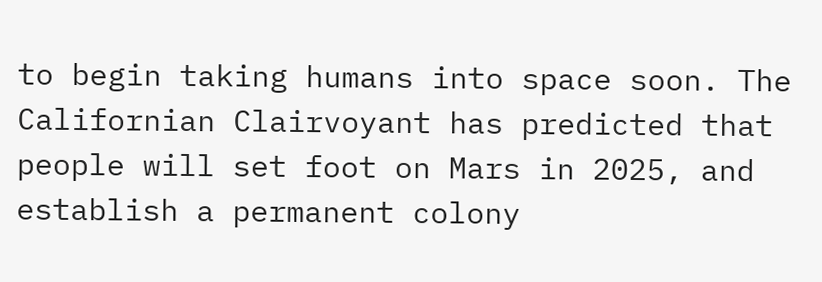to begin taking humans into space soon. The Californian Clairvoyant has predicted that people will set foot on Mars in 2025, and establish a permanent colony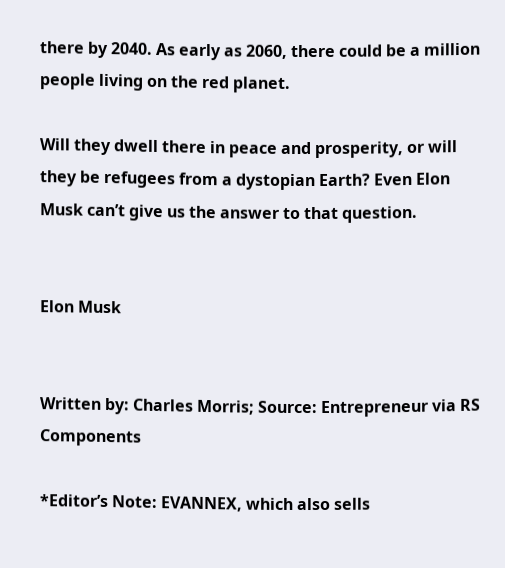there by 2040. As early as 2060, there could be a million people living on the red planet.

Will they dwell there in peace and prosperity, or will they be refugees from a dystopian Earth? Even Elon Musk can’t give us the answer to that question.


Elon Musk


Written by: Charles Morris; Source: Entrepreneur via RS Components

*Editor’s Note: EVANNEX, which also sells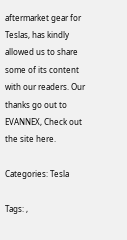aftermarket gear for Teslas, has kindly allowed us to share some of its content with our readers. Our thanks go out to EVANNEX, Check out the site here.

Categories: Tesla

Tags: ,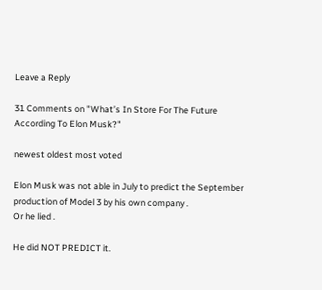Leave a Reply

31 Comments on "What’s In Store For The Future According To Elon Musk?"

newest oldest most voted

Elon Musk was not able in July to predict the September production of Model 3 by his own company .
Or he lied .

He did NOT PREDICT it.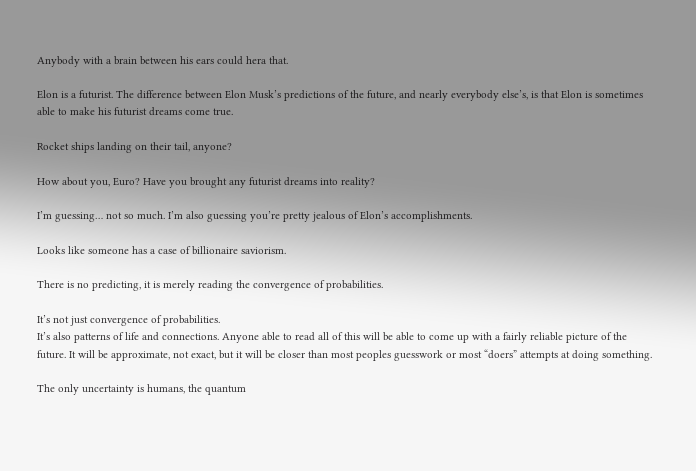Anybody with a brain between his ears could hera that.

Elon is a futurist. The difference between Elon Musk’s predictions of the future, and nearly everybody else’s, is that Elon is sometimes able to make his futurist dreams come true.

Rocket ships landing on their tail, anyone?

How about you, Euro? Have you brought any futurist dreams into reality?

I’m guessing… not so much. I’m also guessing you’re pretty jealous of Elon’s accomplishments.

Looks like someone has a case of billionaire saviorism.

There is no predicting, it is merely reading the convergence of probabilities.

It’s not just convergence of probabilities.
It’s also patterns of life and connections. Anyone able to read all of this will be able to come up with a fairly reliable picture of the future. It will be approximate, not exact, but it will be closer than most peoples guesswork or most “doers” attempts at doing something.

The only uncertainty is humans, the quantum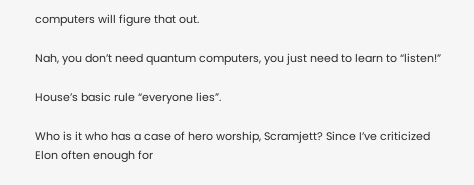computers will figure that out.

Nah, you don’t need quantum computers, you just need to learn to “listen!”

House’s basic rule “everyone lies”.

Who is it who has a case of hero worship, Scramjett? Since I’ve criticized Elon often enough for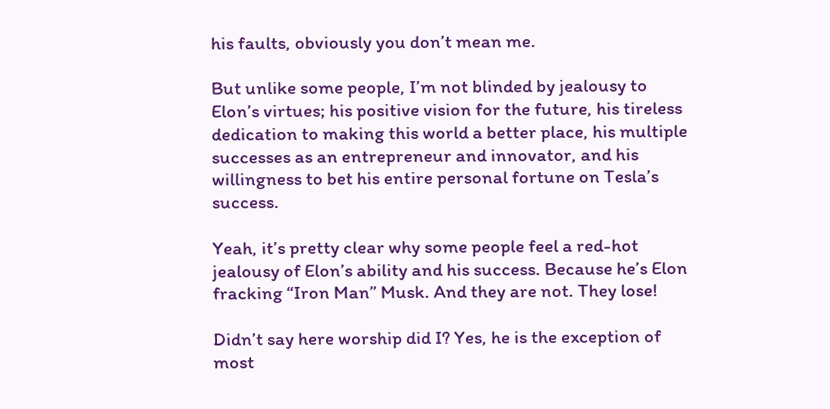his faults, obviously you don’t mean me.

But unlike some people, I’m not blinded by jealousy to Elon’s virtues; his positive vision for the future, his tireless dedication to making this world a better place, his multiple successes as an entrepreneur and innovator, and his willingness to bet his entire personal fortune on Tesla’s success.

Yeah, it’s pretty clear why some people feel a red-hot jealousy of Elon’s ability and his success. Because he’s Elon fracking “Iron Man” Musk. And they are not. They lose!

Didn’t say here worship did I? Yes, he is the exception of most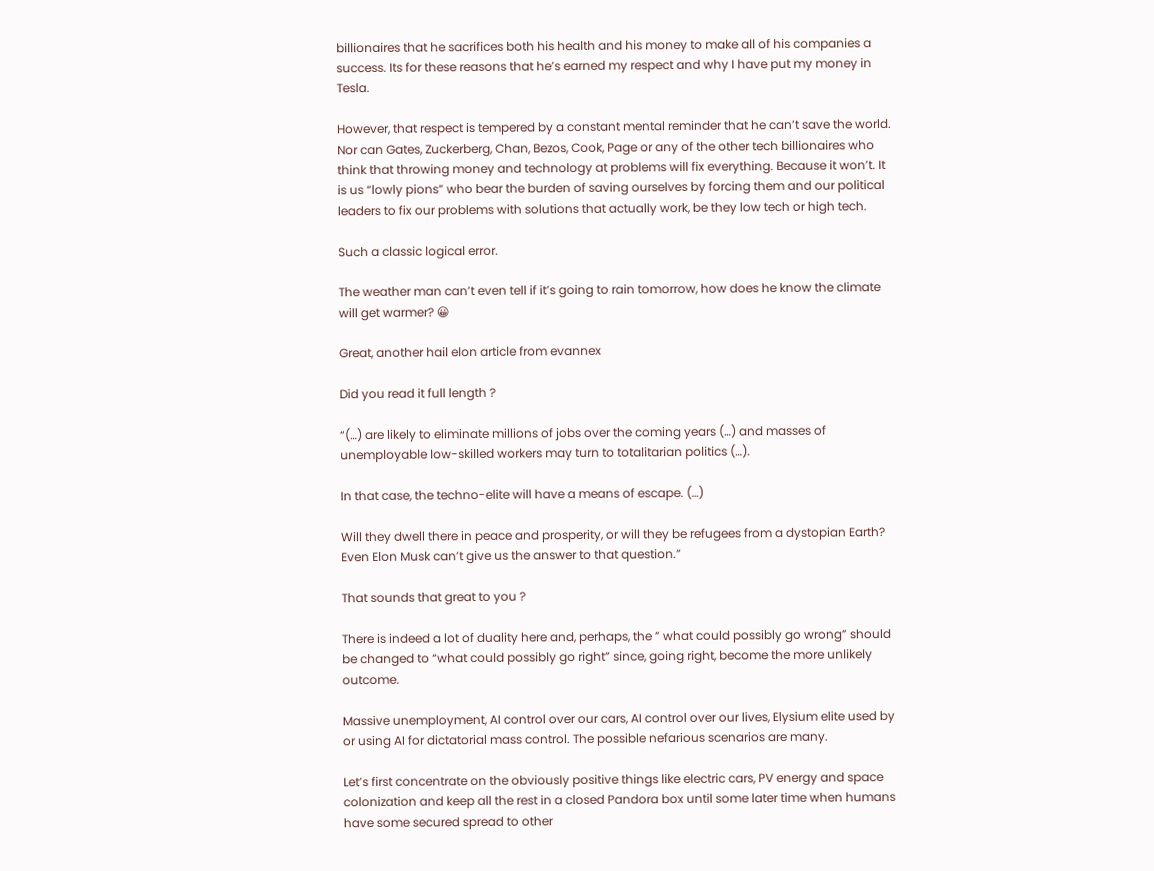billionaires that he sacrifices both his health and his money to make all of his companies a success. Its for these reasons that he’s earned my respect and why I have put my money in Tesla.

However, that respect is tempered by a constant mental reminder that he can’t save the world. Nor can Gates, Zuckerberg, Chan, Bezos, Cook, Page or any of the other tech billionaires who think that throwing money and technology at problems will fix everything. Because it won’t. It is us “lowly pions” who bear the burden of saving ourselves by forcing them and our political leaders to fix our problems with solutions that actually work, be they low tech or high tech.

Such a classic logical error.

The weather man can’t even tell if it’s going to rain tomorrow, how does he know the climate will get warmer? 😀

Great, another hail elon article from evannex

Did you read it full length ?

“(…) are likely to eliminate millions of jobs over the coming years (…) and masses of unemployable low-skilled workers may turn to totalitarian politics (…).

In that case, the techno-elite will have a means of escape. (…)

Will they dwell there in peace and prosperity, or will they be refugees from a dystopian Earth? Even Elon Musk can’t give us the answer to that question.”

That sounds that great to you ?

There is indeed a lot of duality here and, perhaps, the ” what could possibly go wrong” should be changed to “what could possibly go right” since, going right, become the more unlikely outcome.

Massive unemployment, AI control over our cars, AI control over our lives, Elysium elite used by or using AI for dictatorial mass control. The possible nefarious scenarios are many.

Let’s first concentrate on the obviously positive things like electric cars, PV energy and space colonization and keep all the rest in a closed Pandora box until some later time when humans have some secured spread to other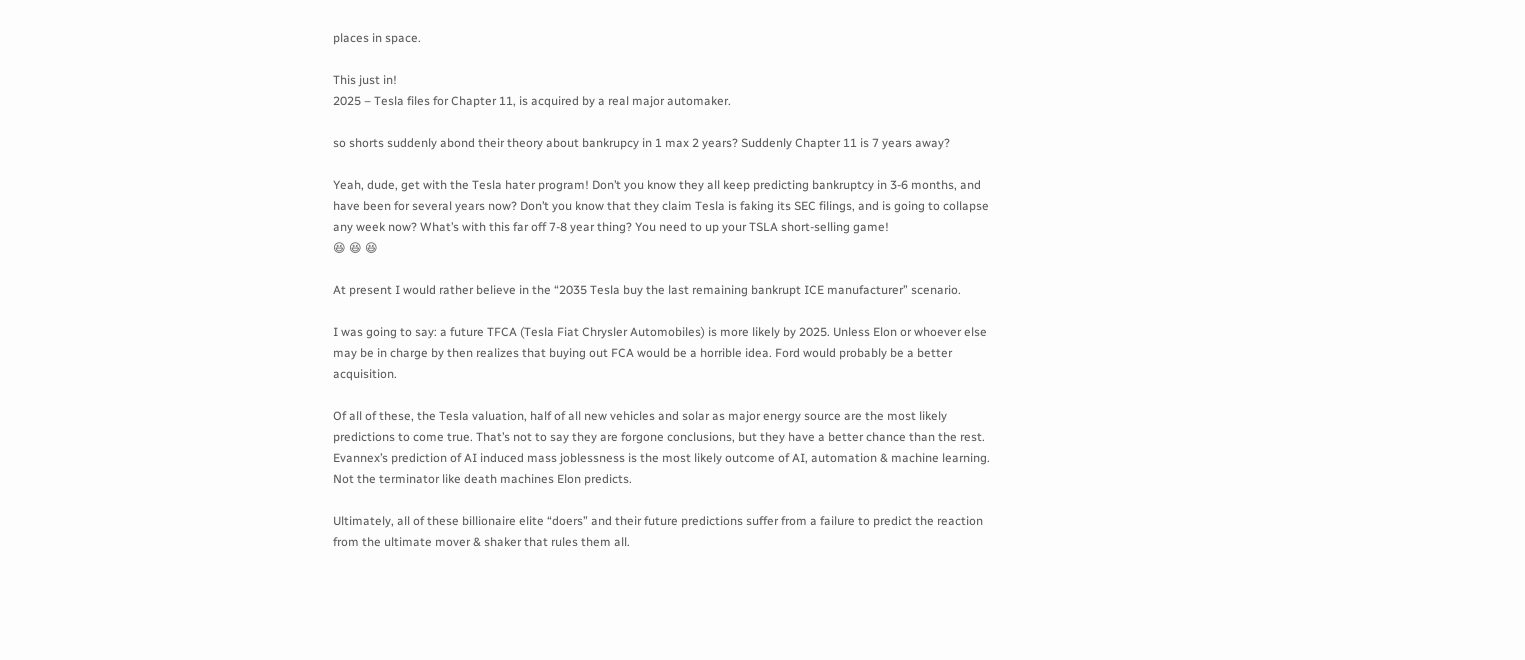places in space.

This just in!
2025 – Tesla files for Chapter 11, is acquired by a real major automaker.

so shorts suddenly abond their theory about bankrupcy in 1 max 2 years? Suddenly Chapter 11 is 7 years away?

Yeah, dude, get with the Tesla hater program! Don’t you know they all keep predicting bankruptcy in 3-6 months, and have been for several years now? Don’t you know that they claim Tesla is faking its SEC filings, and is going to collapse any week now? What’s with this far off 7-8 year thing? You need to up your TSLA short-selling game!
😆 😆 😆

At present I would rather believe in the “2035 Tesla buy the last remaining bankrupt ICE manufacturer” scenario.

I was going to say: a future TFCA (Tesla Fiat Chrysler Automobiles) is more likely by 2025. Unless Elon or whoever else may be in charge by then realizes that buying out FCA would be a horrible idea. Ford would probably be a better acquisition.

Of all of these, the Tesla valuation, half of all new vehicles and solar as major energy source are the most likely predictions to come true. That’s not to say they are forgone conclusions, but they have a better chance than the rest. Evannex’s prediction of AI induced mass joblessness is the most likely outcome of AI, automation & machine learning. Not the terminator like death machines Elon predicts.

Ultimately, all of these billionaire elite “doers” and their future predictions suffer from a failure to predict the reaction from the ultimate mover & shaker that rules them all.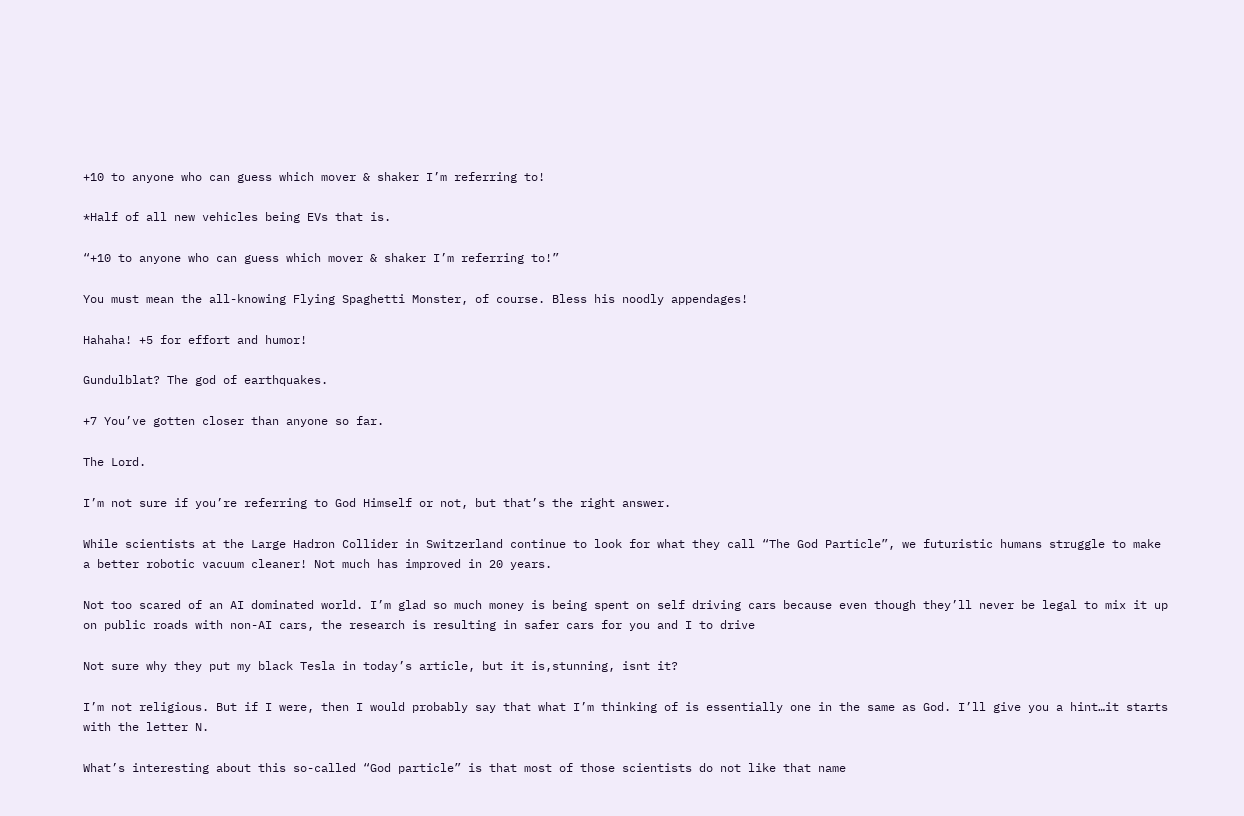+10 to anyone who can guess which mover & shaker I’m referring to!

*Half of all new vehicles being EVs that is.

“+10 to anyone who can guess which mover & shaker I’m referring to!”

You must mean the all-knowing Flying Spaghetti Monster, of course. Bless his noodly appendages!

Hahaha! +5 for effort and humor!

Gundulblat? The god of earthquakes.

+7 You’ve gotten closer than anyone so far.

The Lord.

I’m not sure if you’re referring to God Himself or not, but that’s the right answer.

While scientists at the Large Hadron Collider in Switzerland continue to look for what they call “The God Particle”, we futuristic humans struggle to make a better robotic vacuum cleaner! Not much has improved in 20 years.

Not too scared of an AI dominated world. I’m glad so much money is being spent on self driving cars because even though they’ll never be legal to mix it up on public roads with non-AI cars, the research is resulting in safer cars for you and I to drive

Not sure why they put my black Tesla in today’s article, but it is,stunning, isnt it?

I’m not religious. But if I were, then I would probably say that what I’m thinking of is essentially one in the same as God. I’ll give you a hint…it starts with the letter N.

What’s interesting about this so-called “God particle” is that most of those scientists do not like that name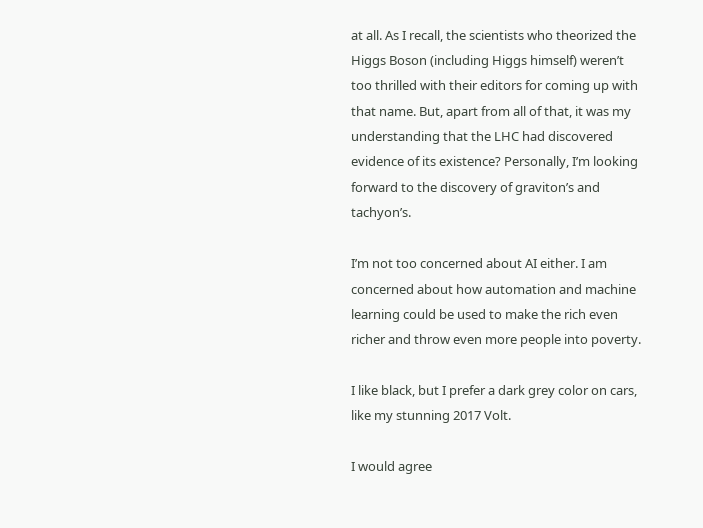at all. As I recall, the scientists who theorized the Higgs Boson (including Higgs himself) weren’t too thrilled with their editors for coming up with that name. But, apart from all of that, it was my understanding that the LHC had discovered evidence of its existence? Personally, I’m looking forward to the discovery of graviton’s and tachyon’s.

I’m not too concerned about AI either. I am concerned about how automation and machine learning could be used to make the rich even richer and throw even more people into poverty.

I like black, but I prefer a dark grey color on cars, like my stunning 2017 Volt.

I would agree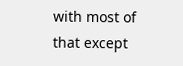with most of that except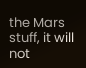the Mars stuff, it will not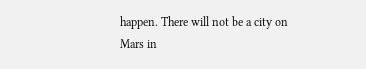happen. There will not be a city on Mars in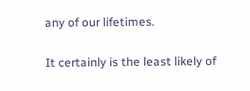any of our lifetimes.

It certainly is the least likely of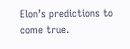Elon’s predictions to come true.